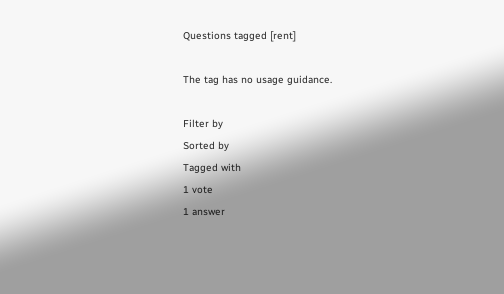Questions tagged [rent]

The tag has no usage guidance.

Filter by
Sorted by
Tagged with
1 vote
1 answer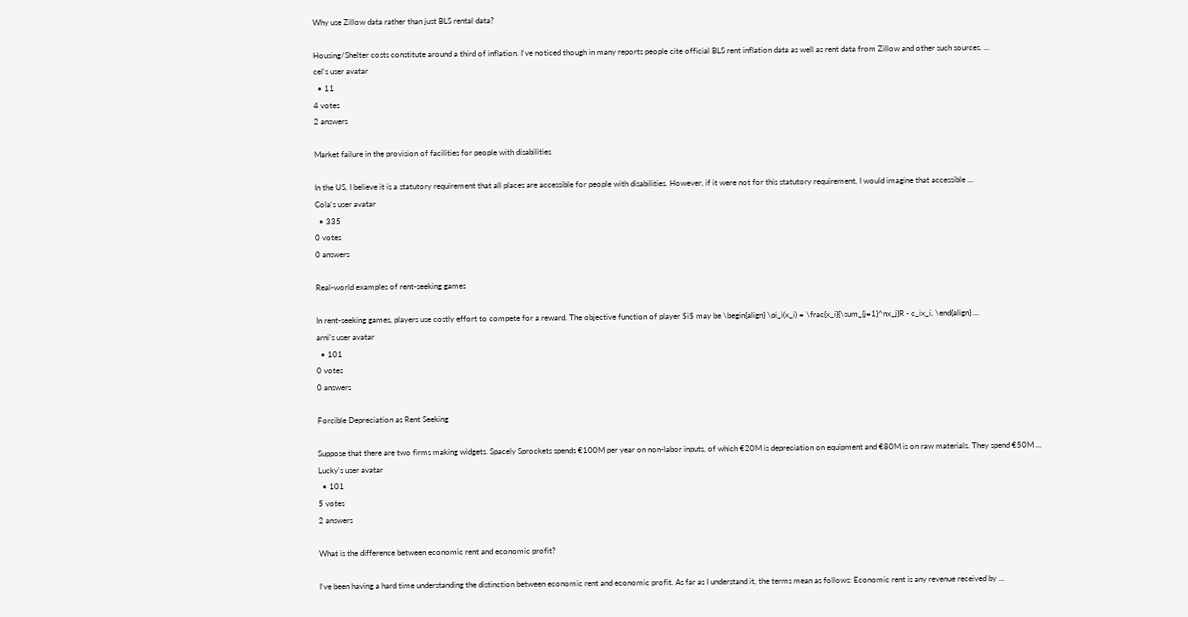Why use Zillow data rather than just BLS rental data?

Housing/Shelter costs constitute around a third of inflation. I've noticed though in many reports people cite official BLS rent inflation data as well as rent data from Zillow and other such sources. ...
cel's user avatar
  • 11
4 votes
2 answers

Market failure in the provision of facilities for people with disabilities

In the US, I believe it is a statutory requirement that all places are accessible for people with disabilities. However, if it were not for this statutory requirement, I would imagine that accessible ...
Cola's user avatar
  • 335
0 votes
0 answers

Real-world examples of rent-seeking games

In rent-seeking games, players use costly effort to compete for a reward. The objective function of player $i$ may be \begin{align} \pi_i(x_i) = \frac{x_i}{\sum_{j=1}^nx_j}R - c_ix_i, \end{align} ...
arni's user avatar
  • 101
0 votes
0 answers

Forcible Depreciation as Rent Seeking

Suppose that there are two firms making widgets. Spacely Sprockets spends €100M per year on non-labor inputs, of which €20M is depreciation on equipment and €80M is on raw materials. They spend €50M ...
Lucky's user avatar
  • 101
5 votes
2 answers

What is the difference between economic rent and economic profit?

I've been having a hard time understanding the distinction between economic rent and economic profit. As far as I understand it, the terms mean as follows: Economic rent is any revenue received by ...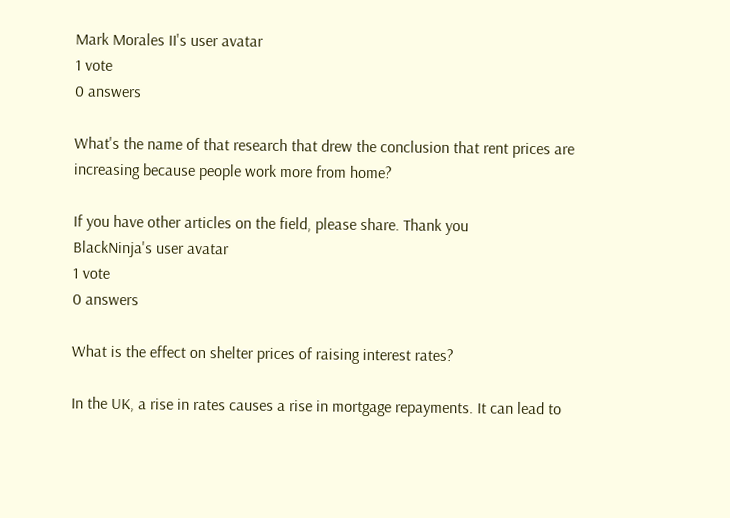Mark Morales II's user avatar
1 vote
0 answers

What's the name of that research that drew the conclusion that rent prices are increasing because people work more from home?

If you have other articles on the field, please share. Thank you
BlackNinja's user avatar
1 vote
0 answers

What is the effect on shelter prices of raising interest rates?

In the UK, a rise in rates causes a rise in mortgage repayments. It can lead to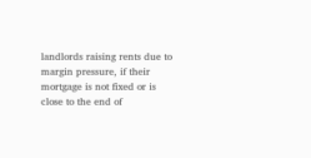landlords raising rents due to margin pressure, if their mortgage is not fixed or is close to the end of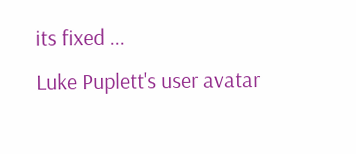its fixed ...
Luke Puplett's user avatar